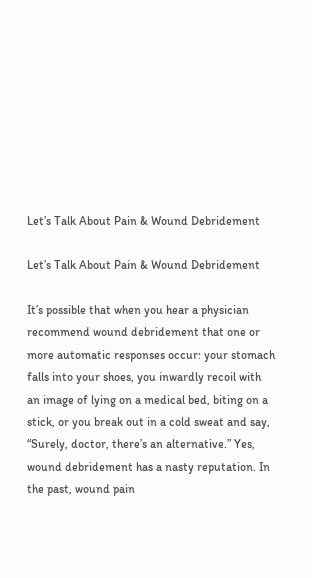Let’s Talk About Pain & Wound Debridement

Let’s Talk About Pain & Wound Debridement

It’s possible that when you hear a physician recommend wound debridement that one or more automatic responses occur: your stomach falls into your shoes, you inwardly recoil with an image of lying on a medical bed, biting on a stick, or you break out in a cold sweat and say, “Surely, doctor, there’s an alternative.” Yes, wound debridement has a nasty reputation. In the past, wound pain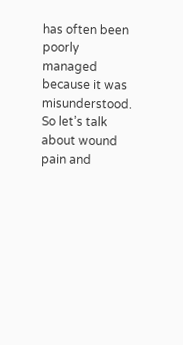has often been poorly managed because it was misunderstood. So let’s talk about wound pain and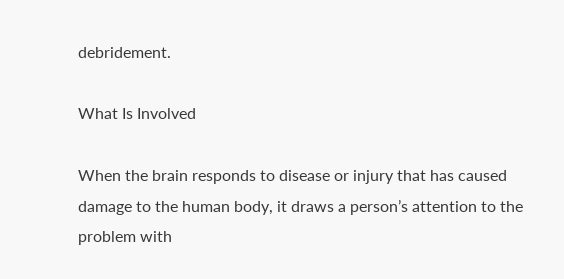debridement.

What Is Involved

When the brain responds to disease or injury that has caused damage to the human body, it draws a person’s attention to the problem with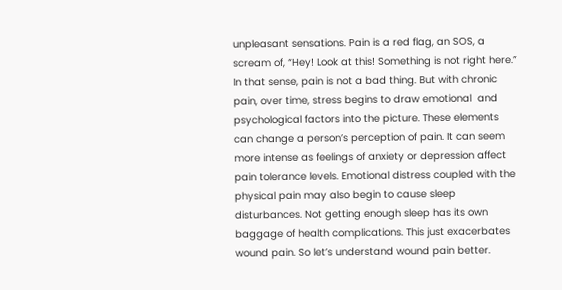unpleasant sensations. Pain is a red flag, an SOS, a scream of, “Hey! Look at this! Something is not right here.” In that sense, pain is not a bad thing. But with chronic pain, over time, stress begins to draw emotional  and psychological factors into the picture. These elements can change a person’s perception of pain. It can seem more intense as feelings of anxiety or depression affect pain tolerance levels. Emotional distress coupled with the physical pain may also begin to cause sleep disturbances. Not getting enough sleep has its own baggage of health complications. This just exacerbates wound pain. So let’s understand wound pain better.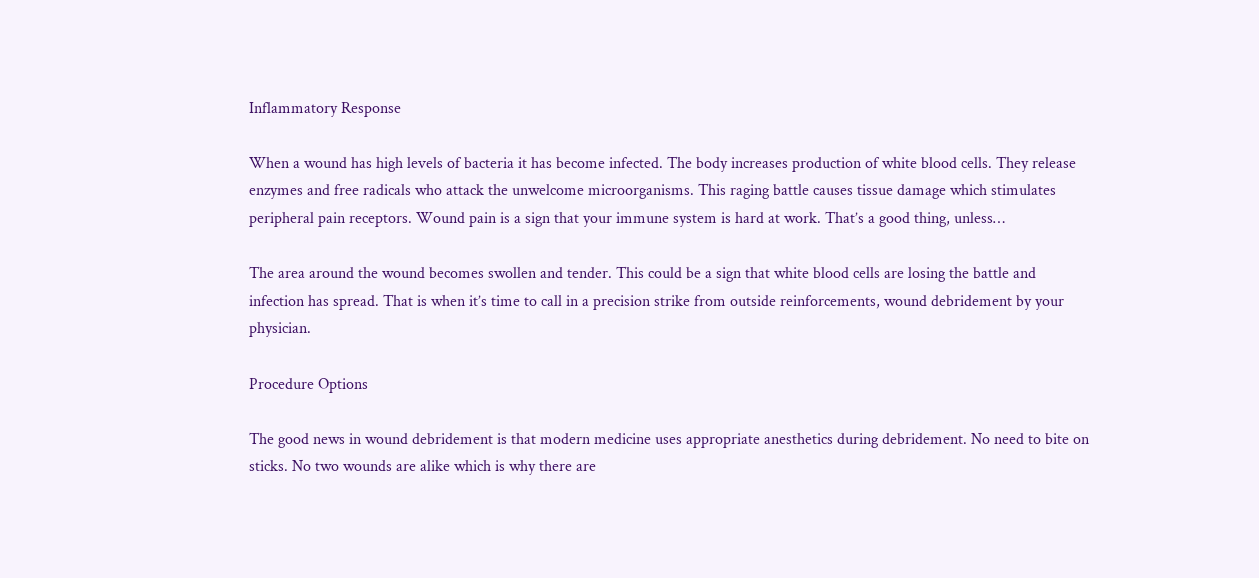Inflammatory Response

When a wound has high levels of bacteria it has become infected. The body increases production of white blood cells. They release enzymes and free radicals who attack the unwelcome microorganisms. This raging battle causes tissue damage which stimulates peripheral pain receptors. Wound pain is a sign that your immune system is hard at work. That’s a good thing, unless…

The area around the wound becomes swollen and tender. This could be a sign that white blood cells are losing the battle and infection has spread. That is when it’s time to call in a precision strike from outside reinforcements, wound debridement by your physician.

Procedure Options

The good news in wound debridement is that modern medicine uses appropriate anesthetics during debridement. No need to bite on sticks. No two wounds are alike which is why there are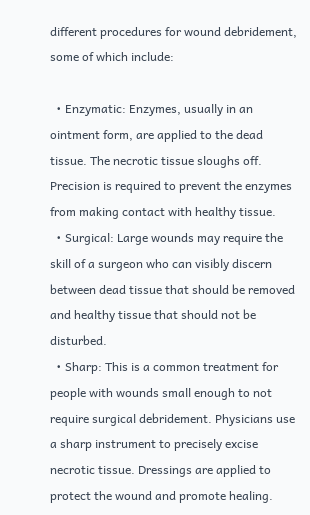different procedures for wound debridement, some of which include:

  • Enzymatic: Enzymes, usually in an ointment form, are applied to the dead tissue. The necrotic tissue sloughs off. Precision is required to prevent the enzymes from making contact with healthy tissue.
  • Surgical: Large wounds may require the skill of a surgeon who can visibly discern between dead tissue that should be removed and healthy tissue that should not be disturbed.
  • Sharp: This is a common treatment for people with wounds small enough to not require surgical debridement. Physicians use a sharp instrument to precisely excise necrotic tissue. Dressings are applied to protect the wound and promote healing.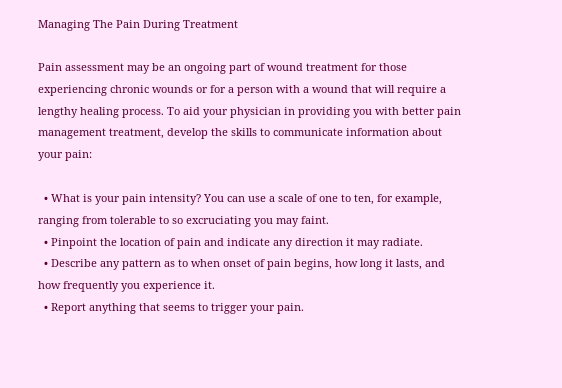Managing The Pain During Treatment

Pain assessment may be an ongoing part of wound treatment for those experiencing chronic wounds or for a person with a wound that will require a lengthy healing process. To aid your physician in providing you with better pain management treatment, develop the skills to communicate information about your pain:

  • What is your pain intensity? You can use a scale of one to ten, for example, ranging from tolerable to so excruciating you may faint.
  • Pinpoint the location of pain and indicate any direction it may radiate.
  • Describe any pattern as to when onset of pain begins, how long it lasts, and how frequently you experience it.
  • Report anything that seems to trigger your pain.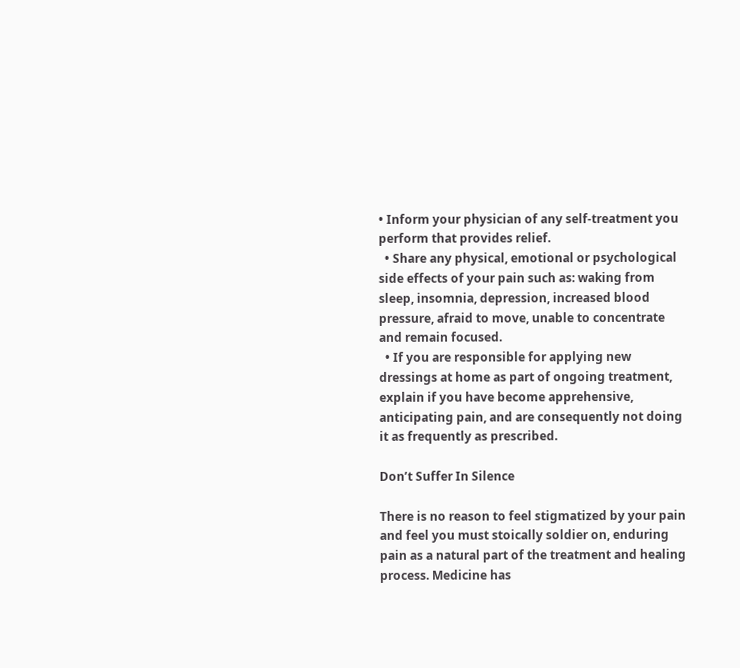• Inform your physician of any self-treatment you perform that provides relief.
  • Share any physical, emotional or psychological side effects of your pain such as: waking from sleep, insomnia, depression, increased blood pressure, afraid to move, unable to concentrate and remain focused.
  • If you are responsible for applying new dressings at home as part of ongoing treatment, explain if you have become apprehensive, anticipating pain, and are consequently not doing it as frequently as prescribed.

Don’t Suffer In Silence

There is no reason to feel stigmatized by your pain and feel you must stoically soldier on, enduring pain as a natural part of the treatment and healing process. Medicine has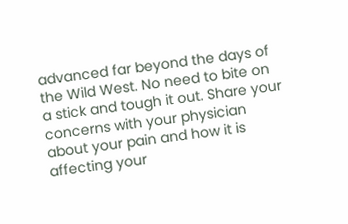advanced far beyond the days of the Wild West. No need to bite on a stick and tough it out. Share your concerns with your physician about your pain and how it is affecting your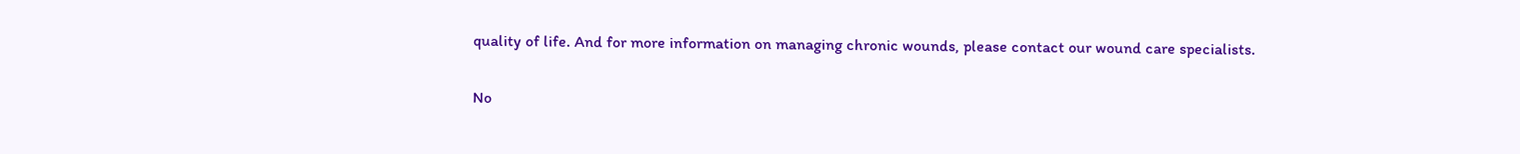quality of life. And for more information on managing chronic wounds, please contact our wound care specialists.

No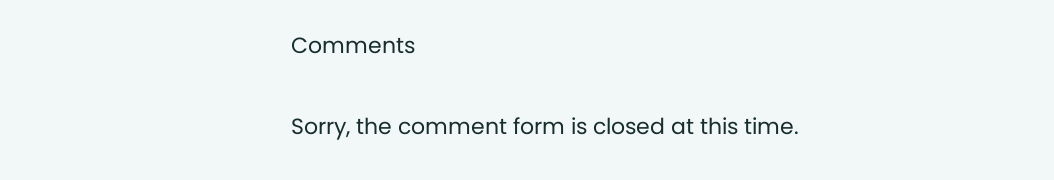Comments

Sorry, the comment form is closed at this time.